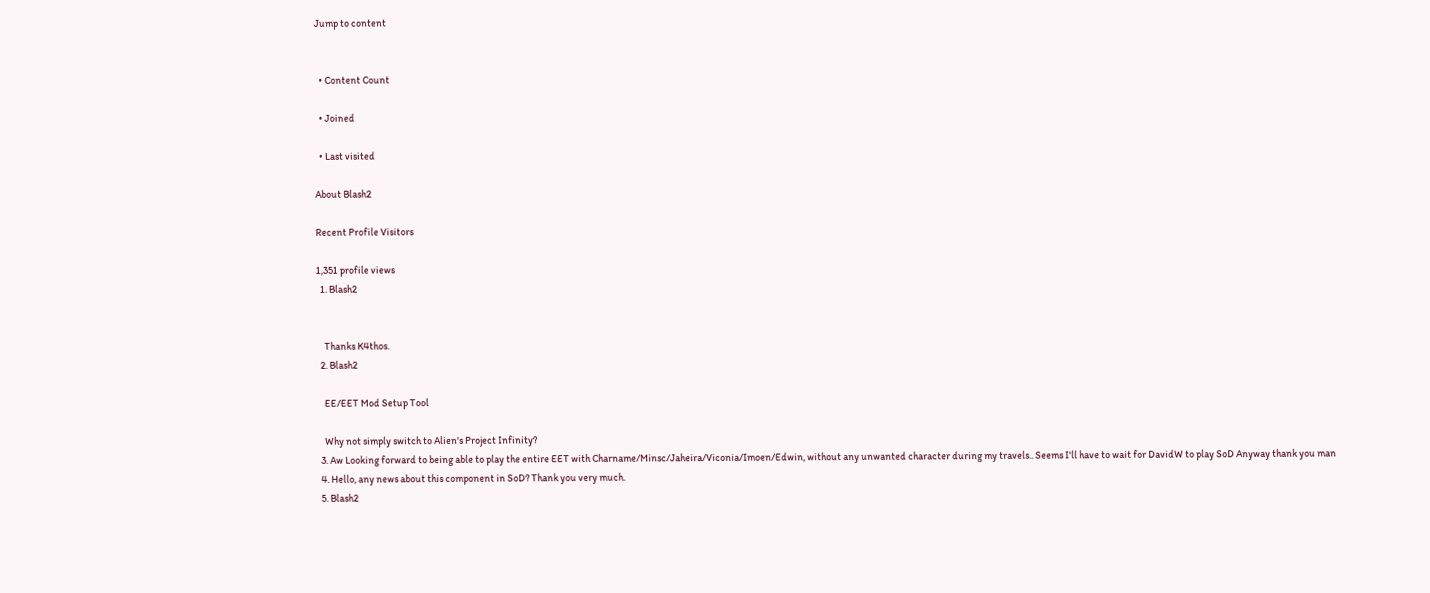Jump to content


  • Content Count

  • Joined

  • Last visited

About Blash2

Recent Profile Visitors

1,351 profile views
  1. Blash2


    Thanks K4thos.
  2. Blash2

    EE/EET Mod Setup Tool

    Why not simply switch to Alien's Project Infinity?
  3. Aw Looking forward to being able to play the entire EET with Charname/Minsc/Jaheira/Viconia/Imoen/Edwin, without any unwanted character during my travels.. Seems I'll have to wait for DavidW to play SoD Anyway thank you man
  4. Hello, any news about this component in SoD? Thank you very much.
  5. Blash2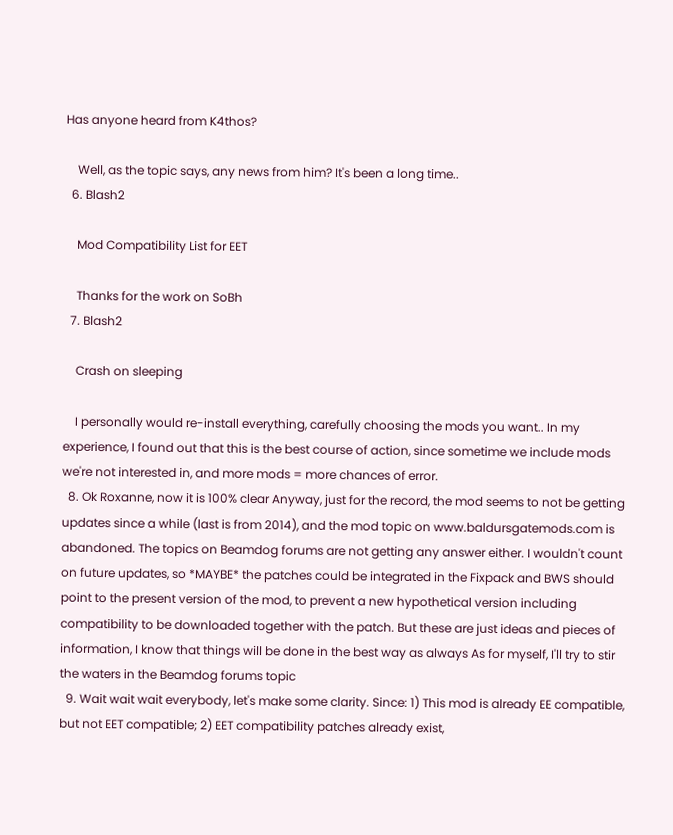Has anyone heard from K4thos?

    Well, as the topic says, any news from him? It's been a long time..
  6. Blash2

    Mod Compatibility List for EET

    Thanks for the work on SoBh
  7. Blash2

    Crash on sleeping

    I personally would re-install everything, carefully choosing the mods you want.. In my experience, I found out that this is the best course of action, since sometime we include mods we're not interested in, and more mods = more chances of error.
  8. Ok Roxanne, now it is 100% clear Anyway, just for the record, the mod seems to not be getting updates since a while (last is from 2014), and the mod topic on www.baldursgatemods.com is abandoned. The topics on Beamdog forums are not getting any answer either. I wouldn't count on future updates, so *MAYBE* the patches could be integrated in the Fixpack and BWS should point to the present version of the mod, to prevent a new hypothetical version including compatibility to be downloaded together with the patch. But these are just ideas and pieces of information, I know that things will be done in the best way as always As for myself, I'll try to stir the waters in the Beamdog forums topic
  9. Wait wait wait everybody, let's make some clarity. Since: 1) This mod is already EE compatible, but not EET compatible; 2) EET compatibility patches already exist,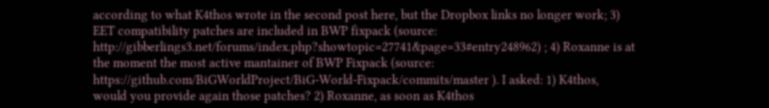according to what K4thos wrote in the second post here, but the Dropbox links no longer work; 3) EET compatibility patches are included in BWP fixpack (source: http://gibberlings3.net/forums/index.php?showtopic=27741&page=33#entry248962) ; 4) Roxanne is at the moment the most active mantainer of BWP Fixpack (source: https://github.com/BiGWorldProject/BiG-World-Fixpack/commits/master ). I asked: 1) K4thos, would you provide again those patches? 2) Roxanne, as soon as K4thos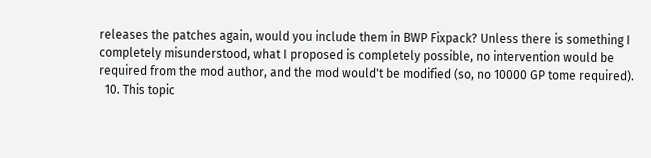releases the patches again, would you include them in BWP Fixpack? Unless there is something I completely misunderstood, what I proposed is completely possible, no intervention would be required from the mod author, and the mod would't be modified (so, no 10000 GP tome required).
  10. This topic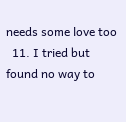needs some love too
  11. I tried but found no way to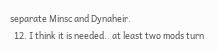separate Minsc and Dynaheir.
  12. I think it is needed.. at least two mods turn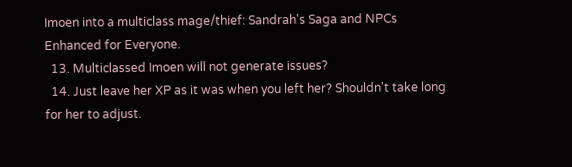Imoen into a multiclass mage/thief: Sandrah's Saga and NPCs Enhanced for Everyone.
  13. Multiclassed Imoen will not generate issues?
  14. Just leave her XP as it was when you left her? Shouldn't take long for her to adjust.